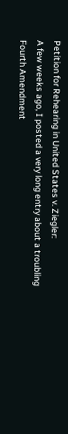Petition for Rehearing in United States v. Ziegler:
A few weeks ago, I posted a very long entry about a troubling Fourth Amendment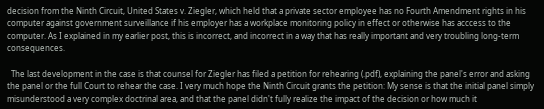decision from the Ninth Circuit, United States v. Ziegler, which held that a private sector employee has no Fourth Amendment rights in his computer against government surveillance if his employer has a workplace monitoring policy in effect or otherwise has acccess to the computer. As I explained in my earlier post, this is incorrect, and incorrect in a way that has really important and very troubling long-term consequences.

  The last development in the case is that counsel for Ziegler has filed a petition for rehearing (.pdf), explaining the panel's error and asking the panel or the full Court to rehear the case. I very much hope the Ninth Circuit grants the petition: My sense is that the initial panel simply misunderstood a very complex doctrinal area, and that the panel didn't fully realize the impact of the decision or how much it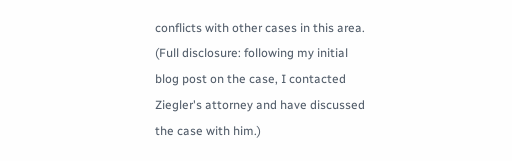conflicts with other cases in this area. (Full disclosure: following my initial blog post on the case, I contacted Ziegler's attorney and have discussed the case with him.)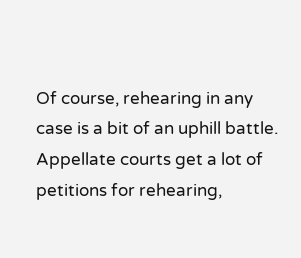Of course, rehearing in any case is a bit of an uphill battle. Appellate courts get a lot of petitions for rehearing,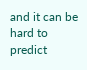and it can be hard to predict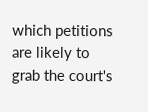which petitions are likely to grab the court's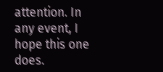attention. In any event, I hope this one does.